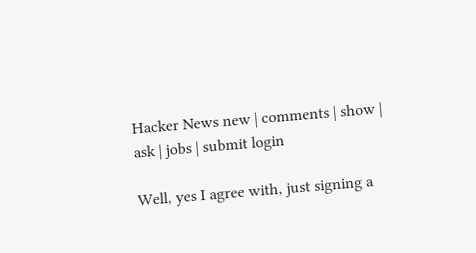Hacker News new | comments | show | ask | jobs | submit login

Well, yes I agree with, just signing a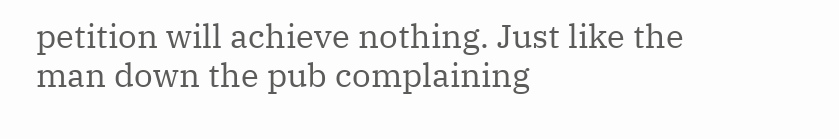petition will achieve nothing. Just like the man down the pub complaining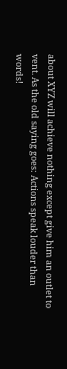about XYZ will achieve nothing except give him an outlet to vent. As the old saying goes: Actions speak louder than words!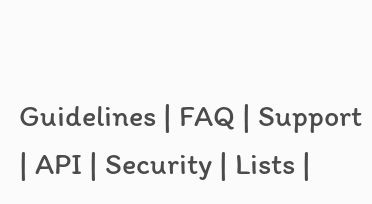Guidelines | FAQ | Support | API | Security | Lists |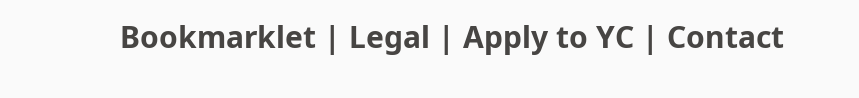Bookmarklet | Legal | Apply to YC | Contact